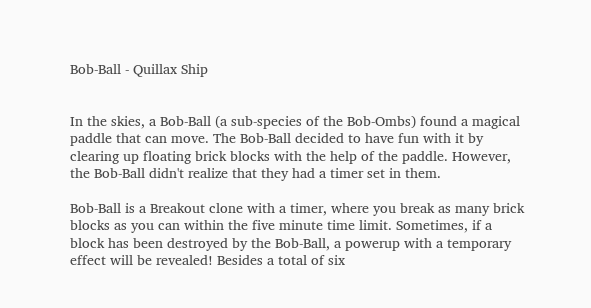Bob-Ball - Quillax Ship


In the skies, a Bob-Ball (a sub-species of the Bob-Ombs) found a magical paddle that can move. The Bob-Ball decided to have fun with it by clearing up floating brick blocks with the help of the paddle. However, the Bob-Ball didn't realize that they had a timer set in them.

Bob-Ball is a Breakout clone with a timer, where you break as many brick blocks as you can within the five minute time limit. Sometimes, if a block has been destroyed by the Bob-Ball, a powerup with a temporary effect will be revealed! Besides a total of six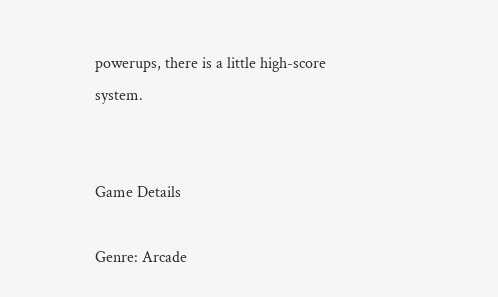powerups, there is a little high-score system.


Game Details

Genre: Arcade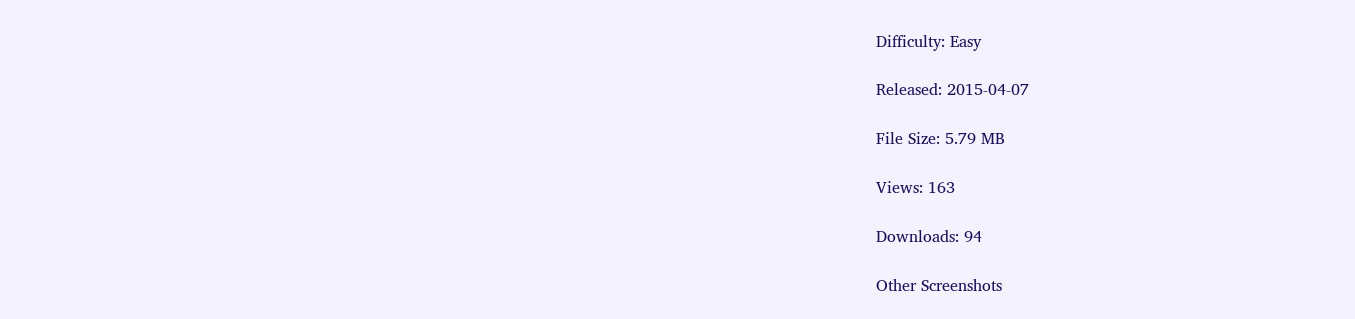Difficulty: Easy

Released: 2015-04-07

File Size: 5.79 MB

Views: 163

Downloads: 94

Other Screenshots